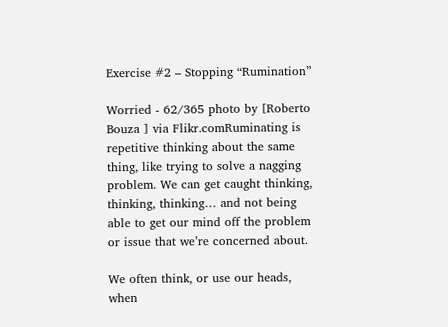Exercise #2 – Stopping “Rumination”

Worried - 62/365 photo by [Roberto Bouza ] via Flikr.comRuminating is repetitive thinking about the same thing, like trying to solve a nagging problem. We can get caught thinking, thinking, thinking… and not being able to get our mind off the problem or issue that we’re concerned about.

We often think, or use our heads, when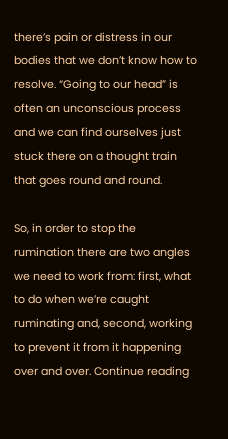there’s pain or distress in our bodies that we don’t know how to resolve. “Going to our head” is often an unconscious process and we can find ourselves just stuck there on a thought train that goes round and round.

So, in order to stop the rumination there are two angles we need to work from: first, what to do when we’re caught ruminating and, second, working to prevent it from it happening over and over. Continue reading